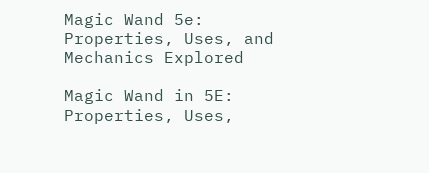Magic Wand 5e: Properties, Uses, and Mechanics Explored

Magic Wand in 5E: Properties, Uses,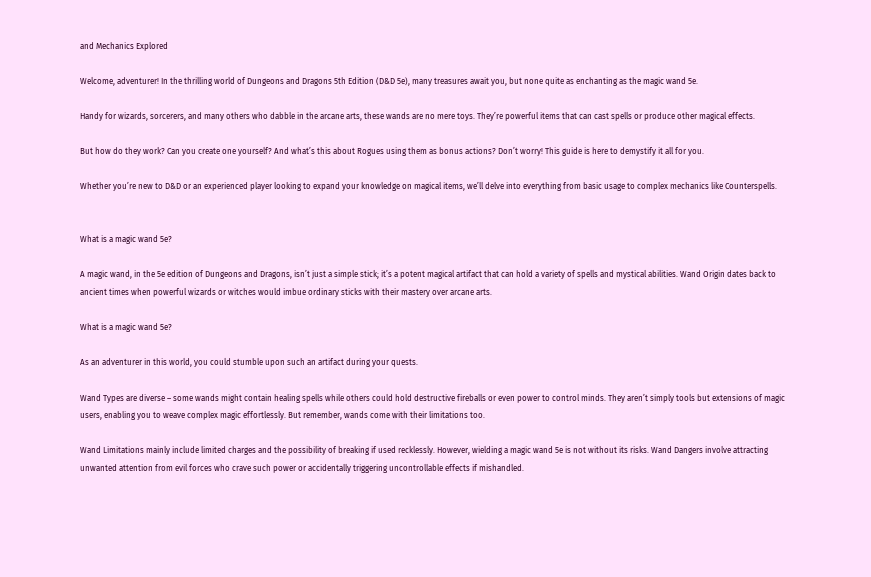and Mechanics Explored

Welcome, adventurer! In the thrilling world of Dungeons and Dragons 5th Edition (D&D 5e), many treasures await you, but none quite as enchanting as the magic wand 5e.

Handy for wizards, sorcerers, and many others who dabble in the arcane arts, these wands are no mere toys. They’re powerful items that can cast spells or produce other magical effects.

But how do they work? Can you create one yourself? And what’s this about Rogues using them as bonus actions? Don’t worry! This guide is here to demystify it all for you.

Whether you’re new to D&D or an experienced player looking to expand your knowledge on magical items, we’ll delve into everything from basic usage to complex mechanics like Counterspells.


What is a magic wand 5e?

A magic wand, in the 5e edition of Dungeons and Dragons, isn’t just a simple stick; it’s a potent magical artifact that can hold a variety of spells and mystical abilities. Wand Origin dates back to ancient times when powerful wizards or witches would imbue ordinary sticks with their mastery over arcane arts.

What is a magic wand 5e?

As an adventurer in this world, you could stumble upon such an artifact during your quests.

Wand Types are diverse – some wands might contain healing spells while others could hold destructive fireballs or even power to control minds. They aren’t simply tools but extensions of magic users, enabling you to weave complex magic effortlessly. But remember, wands come with their limitations too.

Wand Limitations mainly include limited charges and the possibility of breaking if used recklessly. However, wielding a magic wand 5e is not without its risks. Wand Dangers involve attracting unwanted attention from evil forces who crave such power or accidentally triggering uncontrollable effects if mishandled.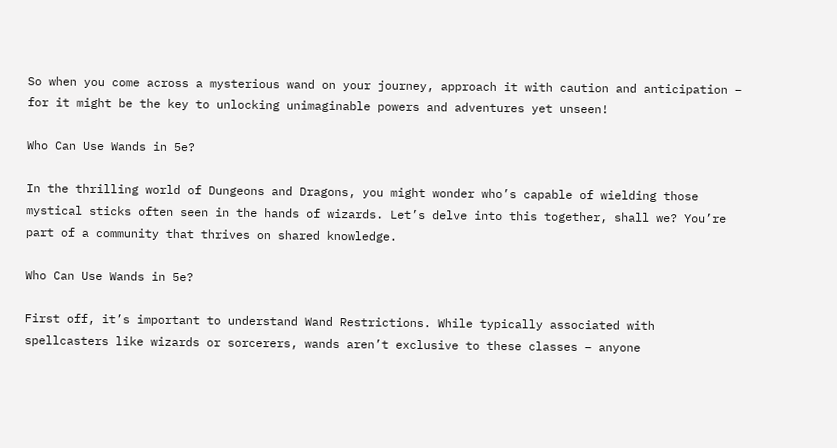So when you come across a mysterious wand on your journey, approach it with caution and anticipation – for it might be the key to unlocking unimaginable powers and adventures yet unseen!

Who Can Use Wands in 5e?

In the thrilling world of Dungeons and Dragons, you might wonder who’s capable of wielding those mystical sticks often seen in the hands of wizards. Let’s delve into this together, shall we? You’re part of a community that thrives on shared knowledge.

Who Can Use Wands in 5e?

First off, it’s important to understand Wand Restrictions. While typically associated with spellcasters like wizards or sorcerers, wands aren’t exclusive to these classes – anyone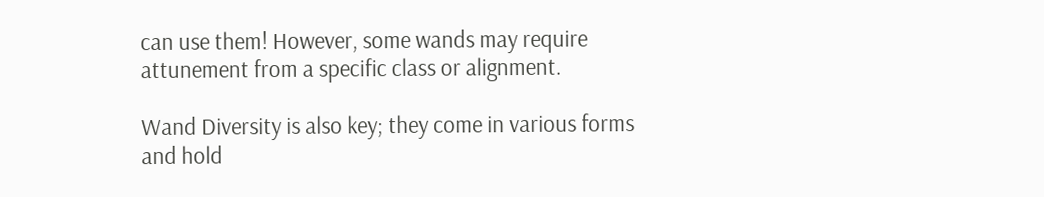can use them! However, some wands may require attunement from a specific class or alignment.

Wand Diversity is also key; they come in various forms and hold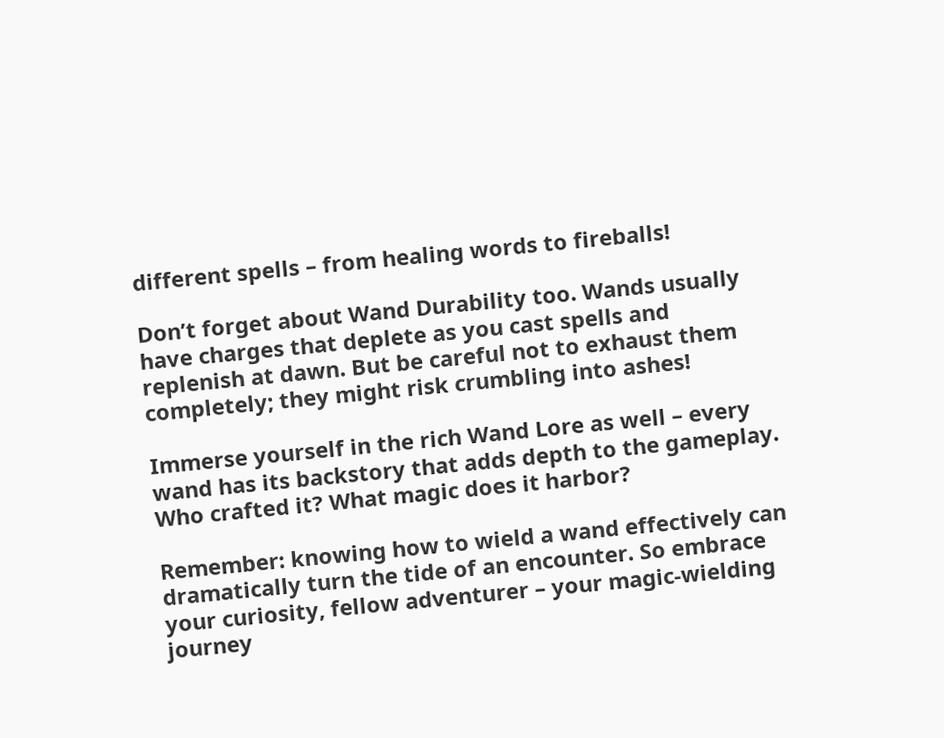different spells – from healing words to fireballs!

Don’t forget about Wand Durability too. Wands usually have charges that deplete as you cast spells and replenish at dawn. But be careful not to exhaust them completely; they might risk crumbling into ashes!

Immerse yourself in the rich Wand Lore as well – every wand has its backstory that adds depth to the gameplay. Who crafted it? What magic does it harbor?

Remember: knowing how to wield a wand effectively can dramatically turn the tide of an encounter. So embrace your curiosity, fellow adventurer – your magic-wielding journey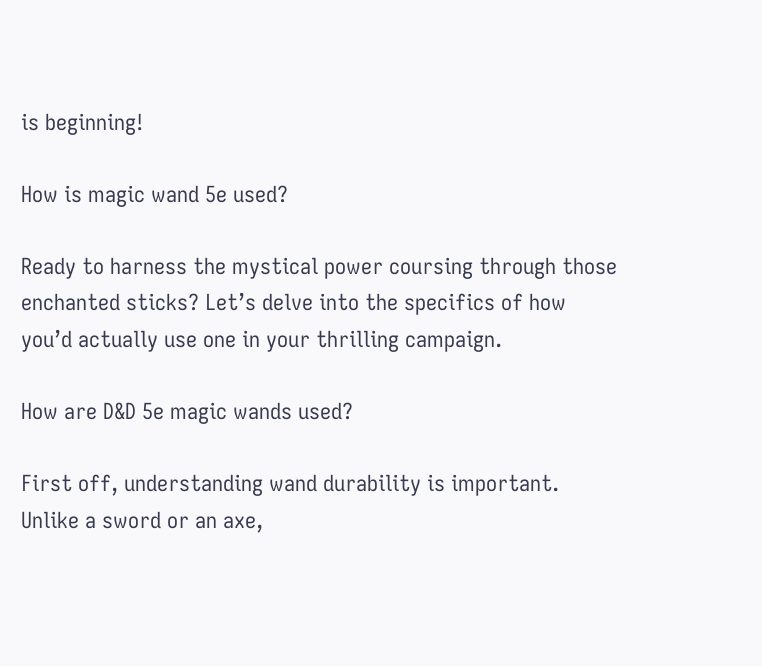is beginning!

How is magic wand 5e used?

Ready to harness the mystical power coursing through those enchanted sticks? Let’s delve into the specifics of how you’d actually use one in your thrilling campaign.

How are D&D 5e magic wands used?

First off, understanding wand durability is important. Unlike a sword or an axe,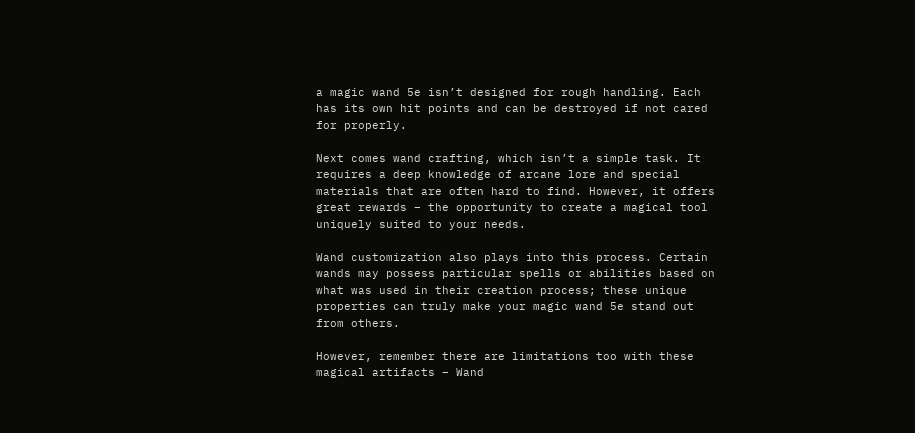a magic wand 5e isn’t designed for rough handling. Each has its own hit points and can be destroyed if not cared for properly.

Next comes wand crafting, which isn’t a simple task. It requires a deep knowledge of arcane lore and special materials that are often hard to find. However, it offers great rewards – the opportunity to create a magical tool uniquely suited to your needs.

Wand customization also plays into this process. Certain wands may possess particular spells or abilities based on what was used in their creation process; these unique properties can truly make your magic wand 5e stand out from others.

However, remember there are limitations too with these magical artifacts – Wand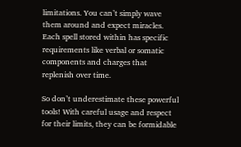limitations. You can’t simply wave them around and expect miracles. Each spell stored within has specific requirements like verbal or somatic components and charges that replenish over time.

So don’t underestimate these powerful tools! With careful usage and respect for their limits, they can be formidable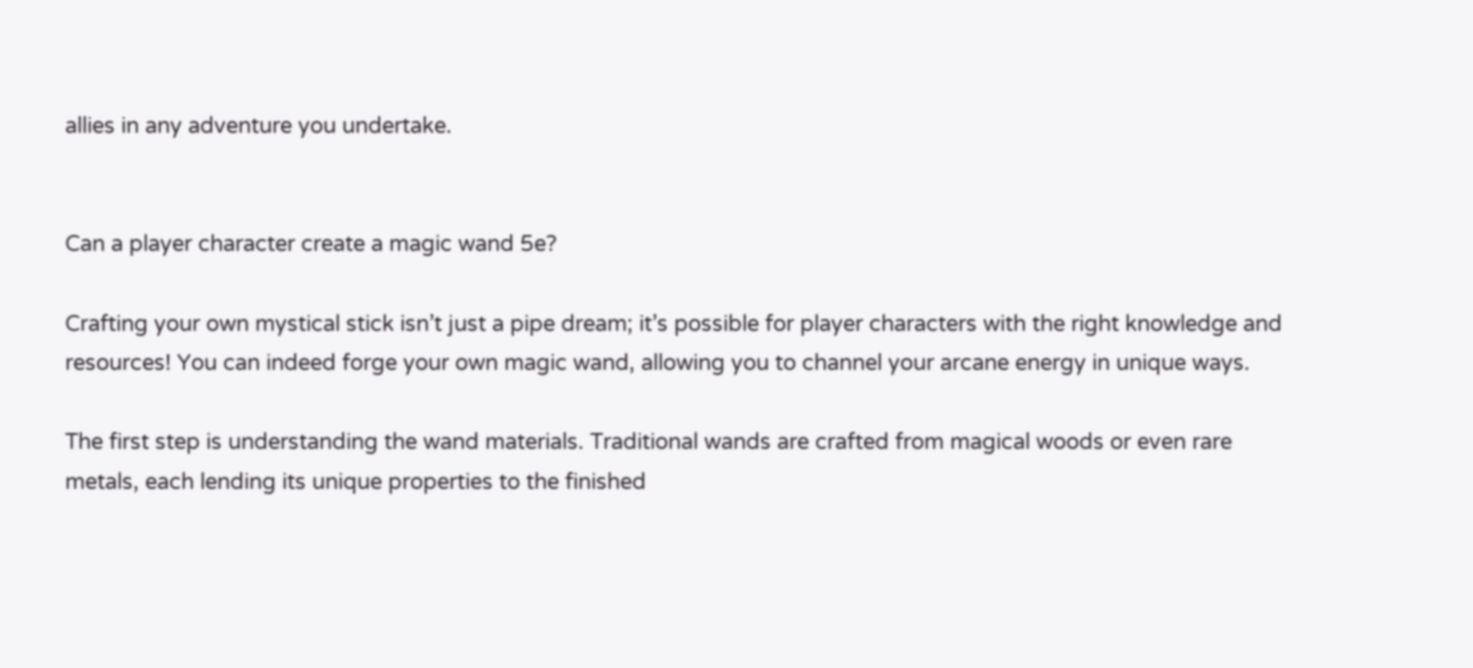allies in any adventure you undertake.


Can a player character create a magic wand 5e?

Crafting your own mystical stick isn’t just a pipe dream; it’s possible for player characters with the right knowledge and resources! You can indeed forge your own magic wand, allowing you to channel your arcane energy in unique ways.

The first step is understanding the wand materials. Traditional wands are crafted from magical woods or even rare metals, each lending its unique properties to the finished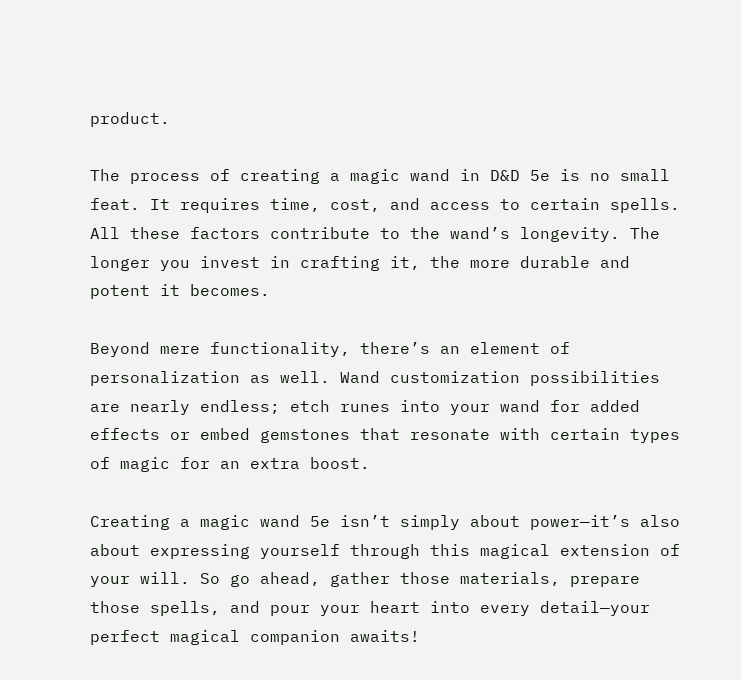product.

The process of creating a magic wand in D&D 5e is no small feat. It requires time, cost, and access to certain spells. All these factors contribute to the wand’s longevity. The longer you invest in crafting it, the more durable and potent it becomes.

Beyond mere functionality, there’s an element of personalization as well. Wand customization possibilities are nearly endless; etch runes into your wand for added effects or embed gemstones that resonate with certain types of magic for an extra boost.

Creating a magic wand 5e isn’t simply about power—it’s also about expressing yourself through this magical extension of your will. So go ahead, gather those materials, prepare those spells, and pour your heart into every detail—your perfect magical companion awaits!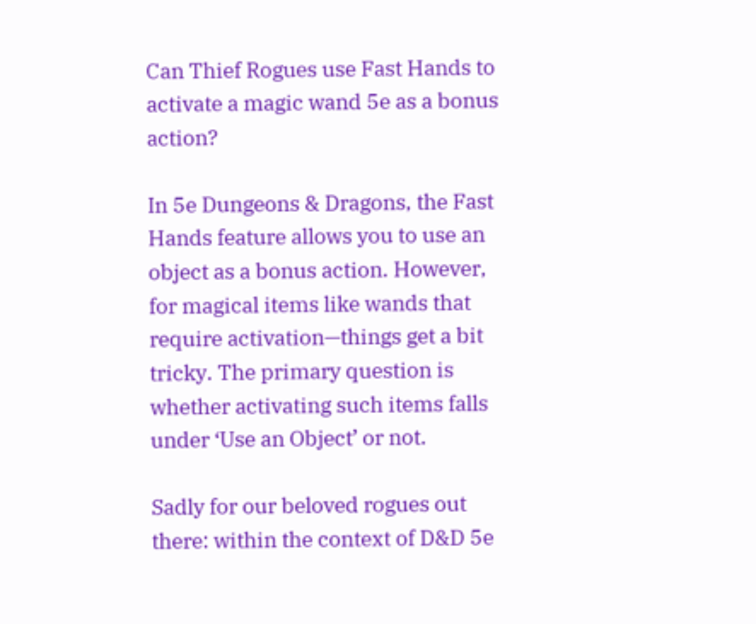Can Thief Rogues use Fast Hands to activate a magic wand 5e as a bonus action?

In 5e Dungeons & Dragons, the Fast Hands feature allows you to use an object as a bonus action. However, for magical items like wands that require activation—things get a bit tricky. The primary question is whether activating such items falls under ‘Use an Object’ or not.

Sadly for our beloved rogues out there: within the context of D&D 5e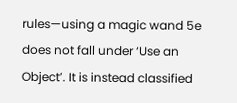rules—using a magic wand 5e does not fall under ‘Use an Object’. It is instead classified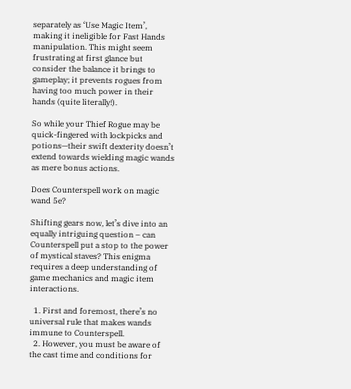separately as ‘Use Magic Item’, making it ineligible for Fast Hands manipulation. This might seem frustrating at first glance but consider the balance it brings to gameplay; it prevents rogues from having too much power in their hands (quite literally!).

So while your Thief Rogue may be quick-fingered with lockpicks and potions—their swift dexterity doesn’t extend towards wielding magic wands as mere bonus actions.

Does Counterspell work on magic wand 5e?

Shifting gears now, let’s dive into an equally intriguing question – can Counterspell put a stop to the power of mystical staves? This enigma requires a deep understanding of game mechanics and magic item interactions.

  1. First and foremost, there’s no universal rule that makes wands immune to Counterspell.
  2. However, you must be aware of the cast time and conditions for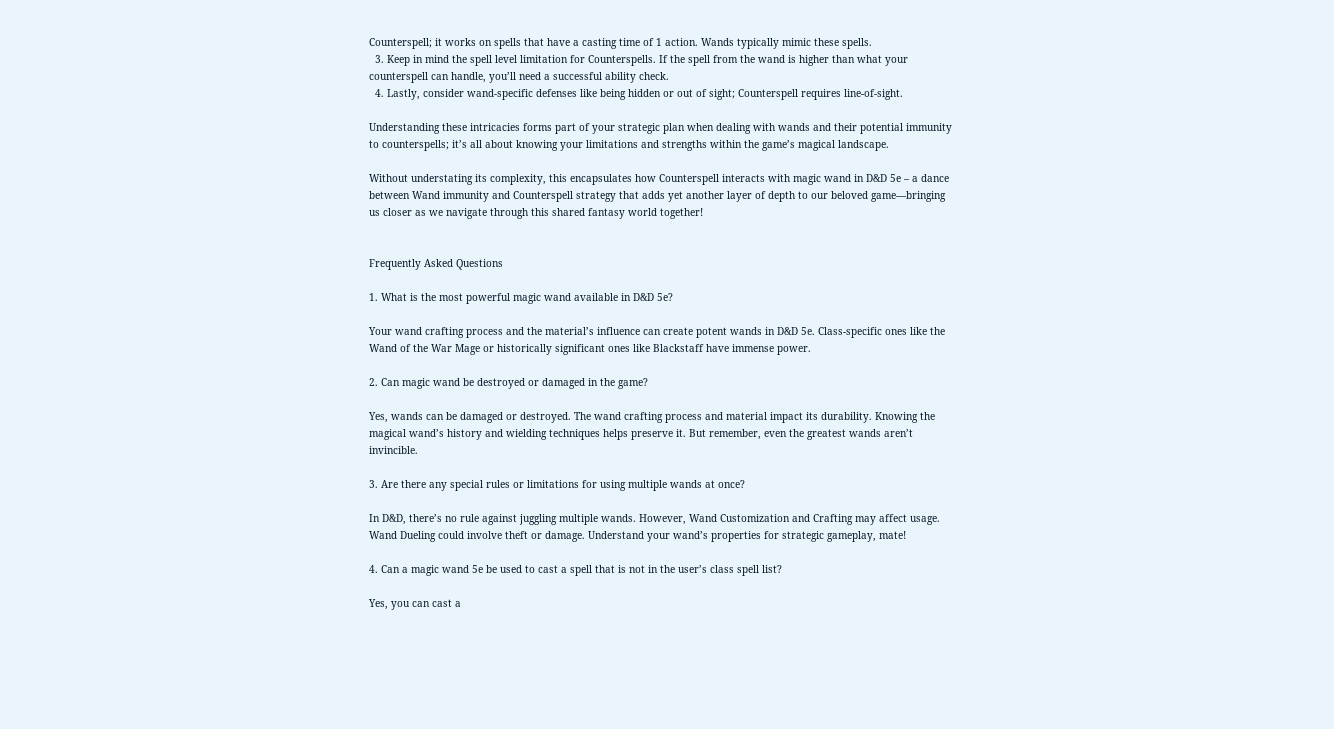Counterspell; it works on spells that have a casting time of 1 action. Wands typically mimic these spells.
  3. Keep in mind the spell level limitation for Counterspells. If the spell from the wand is higher than what your counterspell can handle, you’ll need a successful ability check.
  4. Lastly, consider wand-specific defenses like being hidden or out of sight; Counterspell requires line-of-sight.

Understanding these intricacies forms part of your strategic plan when dealing with wands and their potential immunity to counterspells; it’s all about knowing your limitations and strengths within the game’s magical landscape.

Without understating its complexity, this encapsulates how Counterspell interacts with magic wand in D&D 5e – a dance between Wand immunity and Counterspell strategy that adds yet another layer of depth to our beloved game—bringing us closer as we navigate through this shared fantasy world together!


Frequently Asked Questions

1. What is the most powerful magic wand available in D&D 5e?

Your wand crafting process and the material’s influence can create potent wands in D&D 5e. Class-specific ones like the Wand of the War Mage or historically significant ones like Blackstaff have immense power.

2. Can magic wand be destroyed or damaged in the game?

Yes, wands can be damaged or destroyed. The wand crafting process and material impact its durability. Knowing the magical wand’s history and wielding techniques helps preserve it. But remember, even the greatest wands aren’t invincible.

3. Are there any special rules or limitations for using multiple wands at once?

In D&D, there’s no rule against juggling multiple wands. However, Wand Customization and Crafting may affect usage. Wand Dueling could involve theft or damage. Understand your wand’s properties for strategic gameplay, mate!

4. Can a magic wand 5e be used to cast a spell that is not in the user’s class spell list?

Yes, you can cast a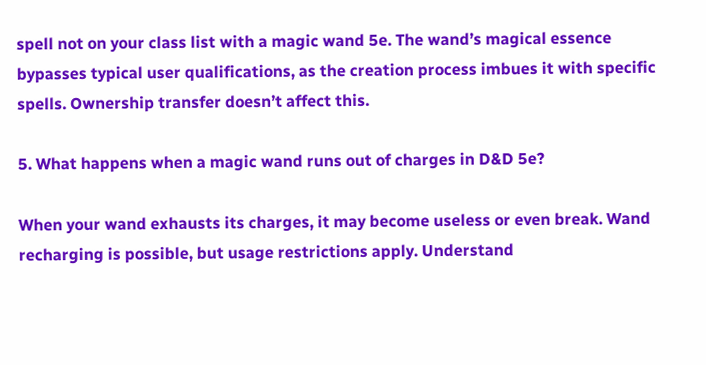spell not on your class list with a magic wand 5e. The wand’s magical essence bypasses typical user qualifications, as the creation process imbues it with specific spells. Ownership transfer doesn’t affect this.

5. What happens when a magic wand runs out of charges in D&D 5e?

When your wand exhausts its charges, it may become useless or even break. Wand recharging is possible, but usage restrictions apply. Understand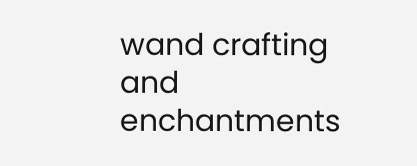wand crafting and enchantments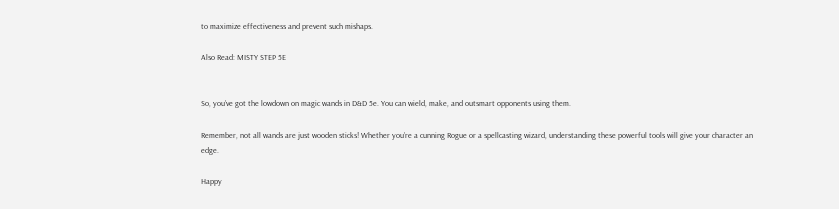to maximize effectiveness and prevent such mishaps.

Also Read: MISTY STEP 5E


So, you’ve got the lowdown on magic wands in D&D 5e. You can wield, make, and outsmart opponents using them.

Remember, not all wands are just wooden sticks! Whether you’re a cunning Rogue or a spellcasting wizard, understanding these powerful tools will give your character an edge.

Happy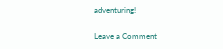adventuring!

Leave a Comment